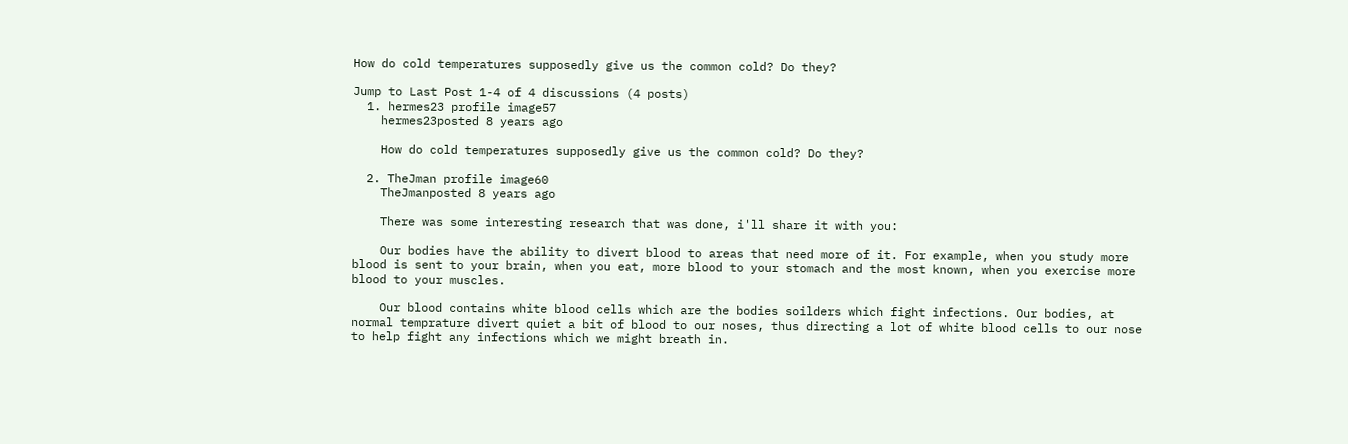How do cold temperatures supposedly give us the common cold? Do they?

Jump to Last Post 1-4 of 4 discussions (4 posts)
  1. hermes23 profile image57
    hermes23posted 8 years ago

    How do cold temperatures supposedly give us the common cold? Do they?

  2. TheJman profile image60
    TheJmanposted 8 years ago

    There was some interesting research that was done, i'll share it with you:

    Our bodies have the ability to divert blood to areas that need more of it. For example, when you study more blood is sent to your brain, when you eat, more blood to your stomach and the most known, when you exercise more blood to your muscles.

    Our blood contains white blood cells which are the bodies soilders which fight infections. Our bodies, at normal temprature divert quiet a bit of blood to our noses, thus directing a lot of white blood cells to our nose to help fight any infections which we might breath in.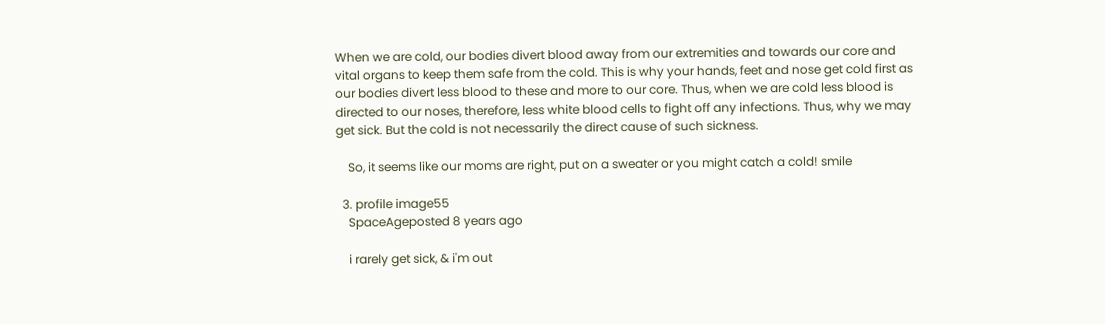When we are cold, our bodies divert blood away from our extremities and towards our core and vital organs to keep them safe from the cold. This is why your hands, feet and nose get cold first as our bodies divert less blood to these and more to our core. Thus, when we are cold less blood is directed to our noses, therefore, less white blood cells to fight off any infections. Thus, why we may get sick. But the cold is not necessarily the direct cause of such sickness.

    So, it seems like our moms are right, put on a sweater or you might catch a cold! smile

  3. profile image55
    SpaceAgeposted 8 years ago

    i rarely get sick, & i'm out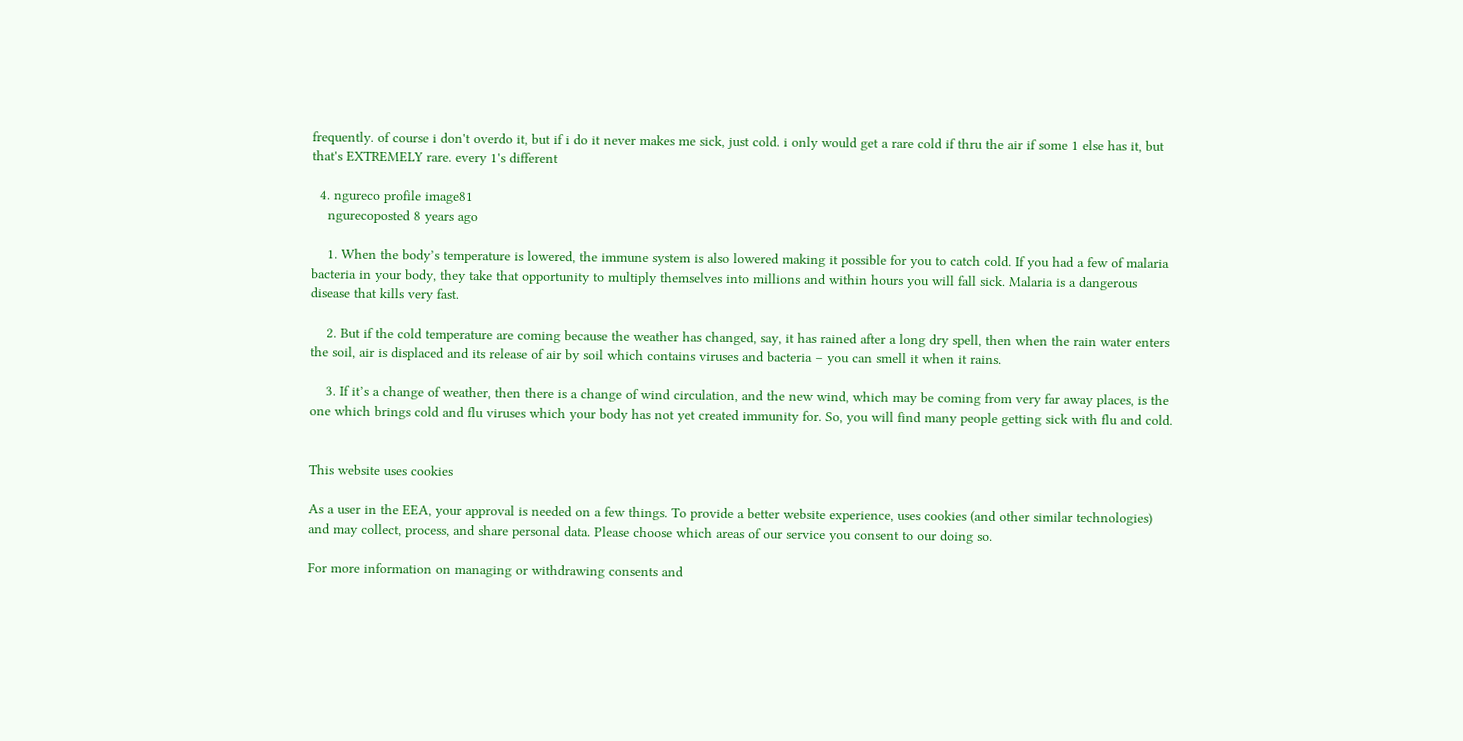frequently. of course i don't overdo it, but if i do it never makes me sick, just cold. i only would get a rare cold if thru the air if some 1 else has it, but that's EXTREMELY rare. every 1's different

  4. ngureco profile image81
    ngurecoposted 8 years ago

    1. When the body’s temperature is lowered, the immune system is also lowered making it possible for you to catch cold. If you had a few of malaria bacteria in your body, they take that opportunity to multiply themselves into millions and within hours you will fall sick. Malaria is a dangerous disease that kills very fast.

    2. But if the cold temperature are coming because the weather has changed, say, it has rained after a long dry spell, then when the rain water enters the soil, air is displaced and its release of air by soil which contains viruses and bacteria – you can smell it when it rains.

    3. If it’s a change of weather, then there is a change of wind circulation, and the new wind, which may be coming from very far away places, is the one which brings cold and flu viruses which your body has not yet created immunity for. So, you will find many people getting sick with flu and cold.


This website uses cookies

As a user in the EEA, your approval is needed on a few things. To provide a better website experience, uses cookies (and other similar technologies) and may collect, process, and share personal data. Please choose which areas of our service you consent to our doing so.

For more information on managing or withdrawing consents and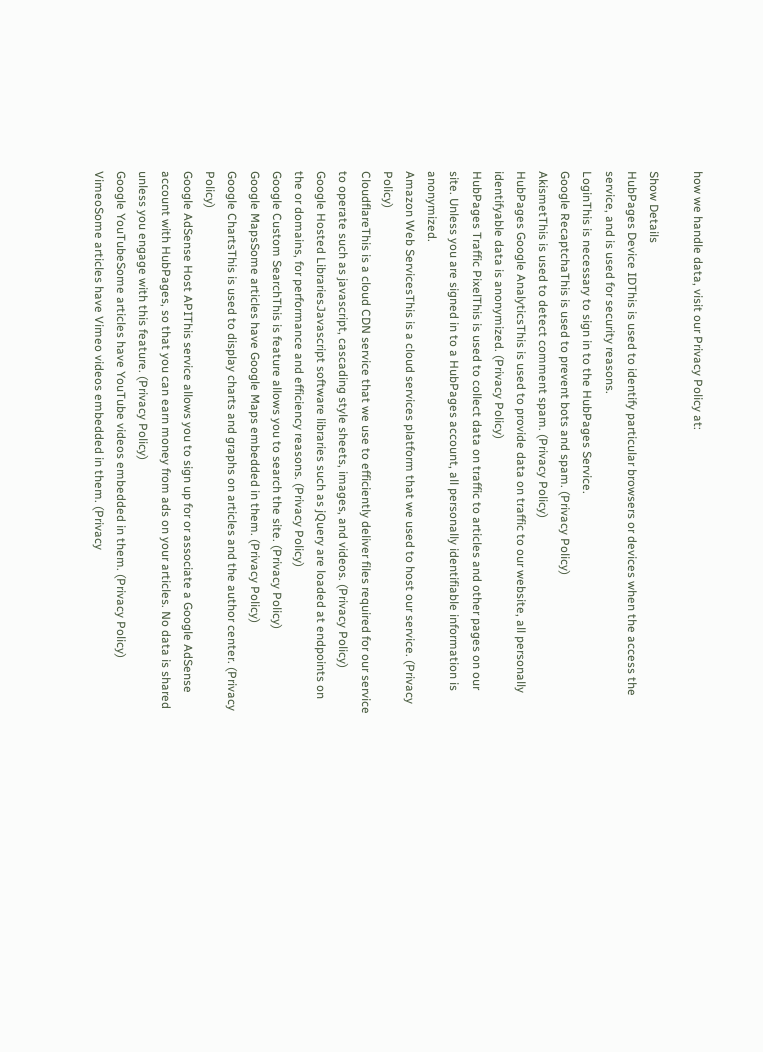how we handle data, visit our Privacy Policy at:

Show Details
HubPages Device IDThis is used to identify particular browsers or devices when the access the service, and is used for security reasons.
LoginThis is necessary to sign in to the HubPages Service.
Google RecaptchaThis is used to prevent bots and spam. (Privacy Policy)
AkismetThis is used to detect comment spam. (Privacy Policy)
HubPages Google AnalyticsThis is used to provide data on traffic to our website, all personally identifyable data is anonymized. (Privacy Policy)
HubPages Traffic PixelThis is used to collect data on traffic to articles and other pages on our site. Unless you are signed in to a HubPages account, all personally identifiable information is anonymized.
Amazon Web ServicesThis is a cloud services platform that we used to host our service. (Privacy Policy)
CloudflareThis is a cloud CDN service that we use to efficiently deliver files required for our service to operate such as javascript, cascading style sheets, images, and videos. (Privacy Policy)
Google Hosted LibrariesJavascript software libraries such as jQuery are loaded at endpoints on the or domains, for performance and efficiency reasons. (Privacy Policy)
Google Custom SearchThis is feature allows you to search the site. (Privacy Policy)
Google MapsSome articles have Google Maps embedded in them. (Privacy Policy)
Google ChartsThis is used to display charts and graphs on articles and the author center. (Privacy Policy)
Google AdSense Host APIThis service allows you to sign up for or associate a Google AdSense account with HubPages, so that you can earn money from ads on your articles. No data is shared unless you engage with this feature. (Privacy Policy)
Google YouTubeSome articles have YouTube videos embedded in them. (Privacy Policy)
VimeoSome articles have Vimeo videos embedded in them. (Privacy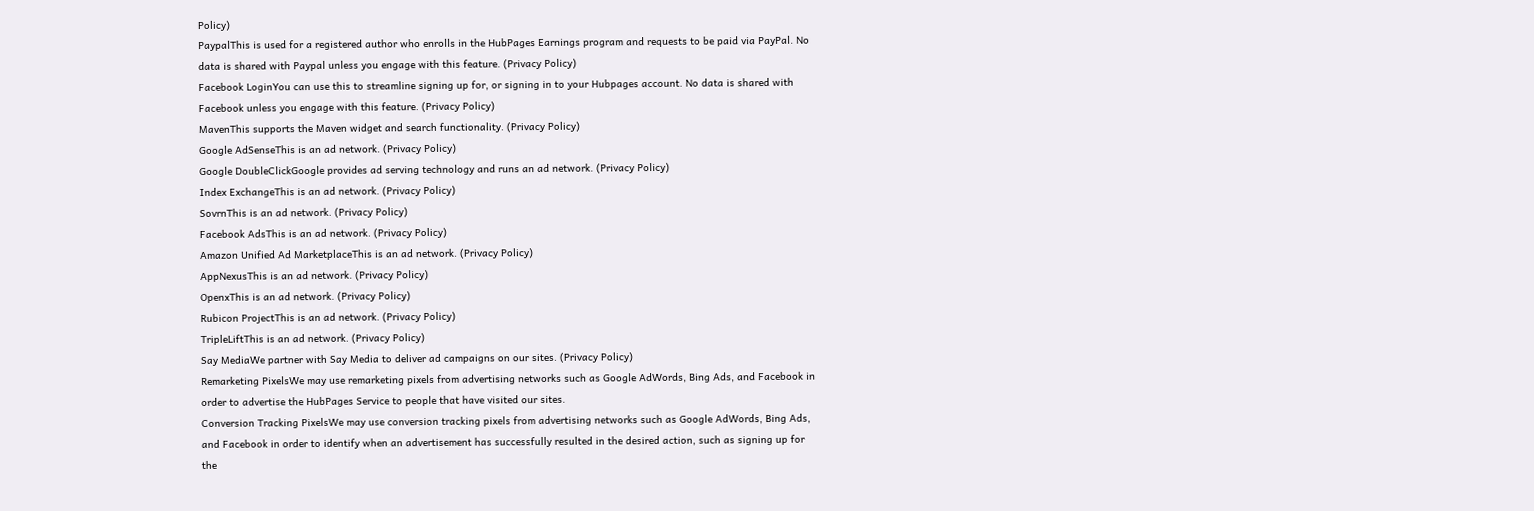Policy)
PaypalThis is used for a registered author who enrolls in the HubPages Earnings program and requests to be paid via PayPal. No data is shared with Paypal unless you engage with this feature. (Privacy Policy)
Facebook LoginYou can use this to streamline signing up for, or signing in to your Hubpages account. No data is shared with Facebook unless you engage with this feature. (Privacy Policy)
MavenThis supports the Maven widget and search functionality. (Privacy Policy)
Google AdSenseThis is an ad network. (Privacy Policy)
Google DoubleClickGoogle provides ad serving technology and runs an ad network. (Privacy Policy)
Index ExchangeThis is an ad network. (Privacy Policy)
SovrnThis is an ad network. (Privacy Policy)
Facebook AdsThis is an ad network. (Privacy Policy)
Amazon Unified Ad MarketplaceThis is an ad network. (Privacy Policy)
AppNexusThis is an ad network. (Privacy Policy)
OpenxThis is an ad network. (Privacy Policy)
Rubicon ProjectThis is an ad network. (Privacy Policy)
TripleLiftThis is an ad network. (Privacy Policy)
Say MediaWe partner with Say Media to deliver ad campaigns on our sites. (Privacy Policy)
Remarketing PixelsWe may use remarketing pixels from advertising networks such as Google AdWords, Bing Ads, and Facebook in order to advertise the HubPages Service to people that have visited our sites.
Conversion Tracking PixelsWe may use conversion tracking pixels from advertising networks such as Google AdWords, Bing Ads, and Facebook in order to identify when an advertisement has successfully resulted in the desired action, such as signing up for the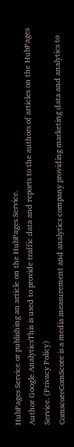HubPages Service or publishing an article on the HubPages Service.
Author Google AnalyticsThis is used to provide traffic data and reports to the authors of articles on the HubPages Service. (Privacy Policy)
ComscoreComScore is a media measurement and analytics company providing marketing data and analytics to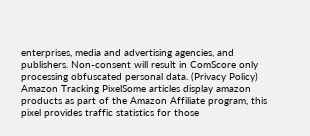enterprises, media and advertising agencies, and publishers. Non-consent will result in ComScore only processing obfuscated personal data. (Privacy Policy)
Amazon Tracking PixelSome articles display amazon products as part of the Amazon Affiliate program, this pixel provides traffic statistics for those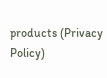products (Privacy Policy)